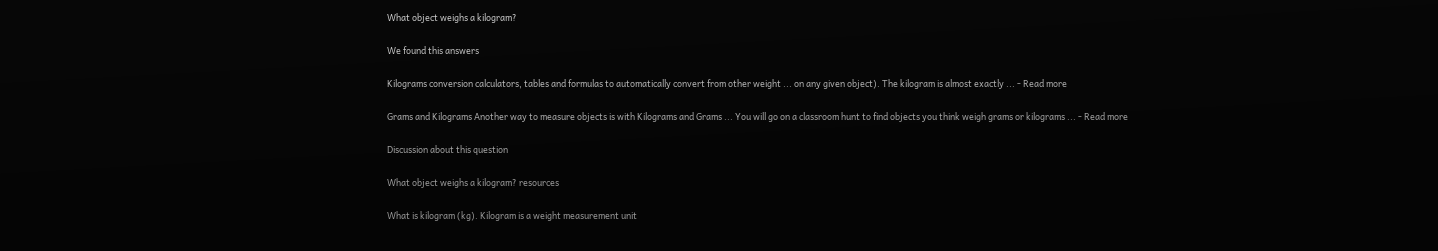What object weighs a kilogram?

We found this answers

Kilograms conversion calculators, tables and formulas to automatically convert from other weight ... on any given object). The kilogram is almost exactly ... - Read more

Grams and Kilograms Another way to measure objects is with Kilograms and Grams ... You will go on a classroom hunt to find objects you think weigh grams or kilograms ... - Read more

Discussion about this question

What object weighs a kilogram? resources

What is kilogram (kg). Kilogram is a weight measurement unit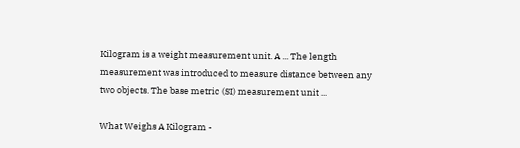Kilogram is a weight measurement unit. A ... The length measurement was introduced to measure distance between any two objects. The base metric (SI) measurement unit ...

What Weighs A Kilogram -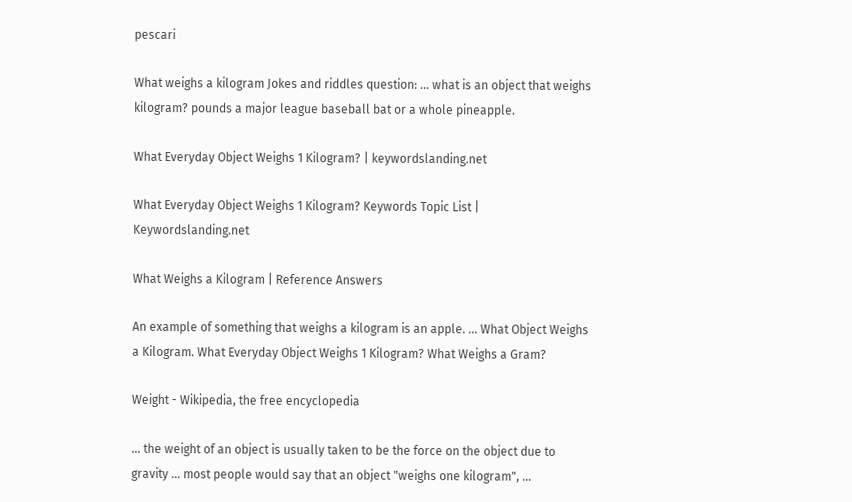pescari

What weighs a kilogram Jokes and riddles question: ... what is an object that weighs kilogram? pounds a major league baseball bat or a whole pineapple.

What Everyday Object Weighs 1 Kilogram? | keywordslanding.net

What Everyday Object Weighs 1 Kilogram? Keywords Topic List | Keywordslanding.net

What Weighs a Kilogram | Reference Answers

An example of something that weighs a kilogram is an apple. ... What Object Weighs a Kilogram. What Everyday Object Weighs 1 Kilogram? What Weighs a Gram?

Weight - Wikipedia, the free encyclopedia

... the weight of an object is usually taken to be the force on the object due to gravity ... most people would say that an object "weighs one kilogram", ...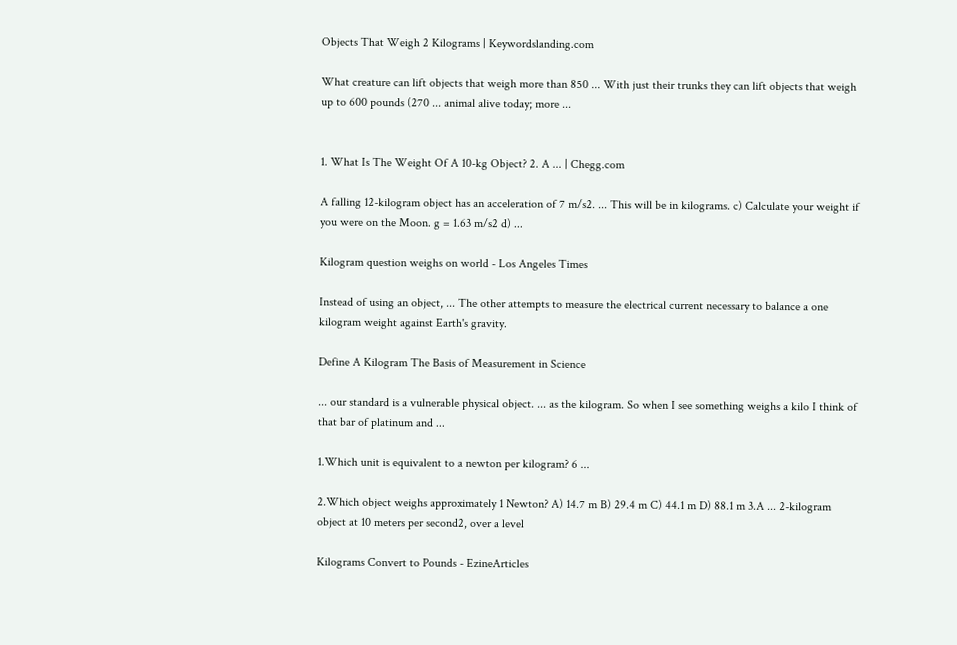Objects That Weigh 2 Kilograms | Keywordslanding.com

What creature can lift objects that weigh more than 850 ... With just their trunks they can lift objects that weigh up to 600 pounds (270 ... animal alive today; more ...


1. What Is The Weight Of A 10-kg Object? 2. A ... | Chegg.com

A falling 12-kilogram object has an acceleration of 7 m/s2. ... This will be in kilograms. c) Calculate your weight if you were on the Moon. g = 1.63 m/s2 d) ...

Kilogram question weighs on world - Los Angeles Times

Instead of using an object, ... The other attempts to measure the electrical current necessary to balance a one kilogram weight against Earth's gravity.

Define A Kilogram The Basis of Measurement in Science

... our standard is a vulnerable physical object. ... as the kilogram. So when I see something weighs a kilo I think of that bar of platinum and ...

1.Which unit is equivalent to a newton per kilogram? 6 ...

2.Which object weighs approximately 1 Newton? A) 14.7 m B) 29.4 m C) 44.1 m D) 88.1 m 3.A ... 2-kilogram object at 10 meters per second2, over a level

Kilograms Convert to Pounds - EzineArticles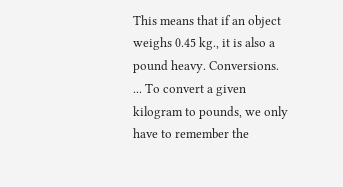This means that if an object weighs 0.45 kg., it is also a pound heavy. Conversions. ... To convert a given kilogram to pounds, we only have to remember the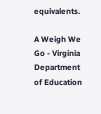equivalents.

A Weigh We Go - Virginia Department of Education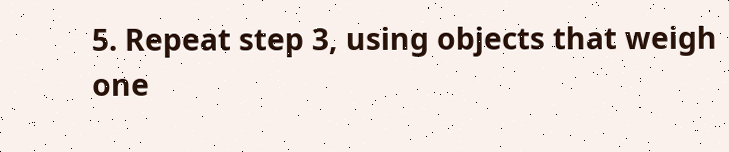5. Repeat step 3, using objects that weigh one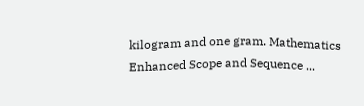kilogram and one gram. Mathematics Enhanced Scope and Sequence ...